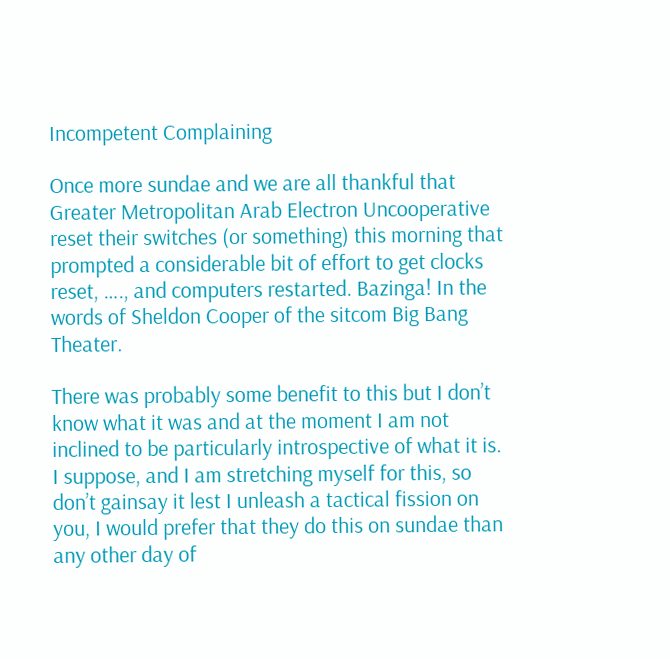Incompetent Complaining

Once more sundae and we are all thankful that Greater Metropolitan Arab Electron Uncooperative reset their switches (or something) this morning that prompted a considerable bit of effort to get clocks reset, …., and computers restarted. Bazinga! In the words of Sheldon Cooper of the sitcom Big Bang Theater.

There was probably some benefit to this but I don’t know what it was and at the moment I am not inclined to be particularly introspective of what it is. I suppose, and I am stretching myself for this, so don’t gainsay it lest I unleash a tactical fission on you, I would prefer that they do this on sundae than any other day of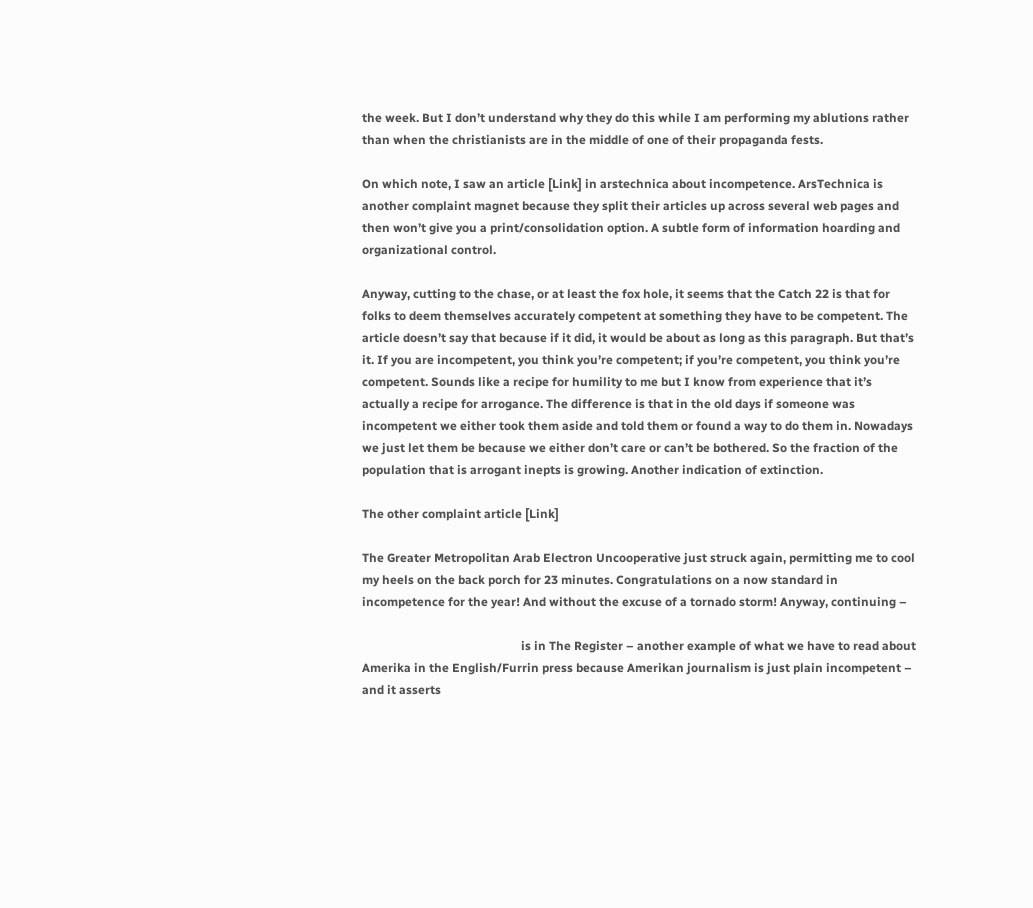the week. But I don’t understand why they do this while I am performing my ablutions rather than when the christianists are in the middle of one of their propaganda fests.

On which note, I saw an article [Link] in arstechnica about incompetence. ArsTechnica is another complaint magnet because they split their articles up across several web pages and then won’t give you a print/consolidation option. A subtle form of information hoarding and organizational control.

Anyway, cutting to the chase, or at least the fox hole, it seems that the Catch 22 is that for folks to deem themselves accurately competent at something they have to be competent. The article doesn’t say that because if it did, it would be about as long as this paragraph. But that’s it. If you are incompetent, you think you’re competent; if you’re competent, you think you’re competent. Sounds like a recipe for humility to me but I know from experience that it’s actually a recipe for arrogance. The difference is that in the old days if someone was incompetent we either took them aside and told them or found a way to do them in. Nowadays we just let them be because we either don’t care or can’t be bothered. So the fraction of the population that is arrogant inepts is growing. Another indication of extinction.

The other complaint article [Link]

The Greater Metropolitan Arab Electron Uncooperative just struck again, permitting me to cool my heels on the back porch for 23 minutes. Congratulations on a now standard in incompetence for the year! And without the excuse of a tornado storm! Anyway, continuing –

                                                     is in The Register – another example of what we have to read about Amerika in the English/Furrin press because Amerikan journalism is just plain incompetent – and it asserts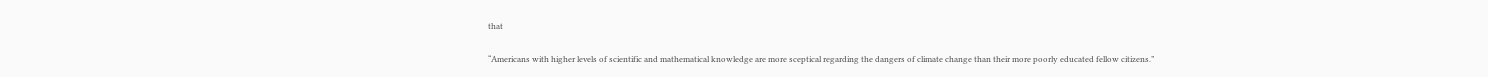that

“Americans with higher levels of scientific and mathematical knowledge are more sceptical regarding the dangers of climate change than their more poorly educated fellow citizens.”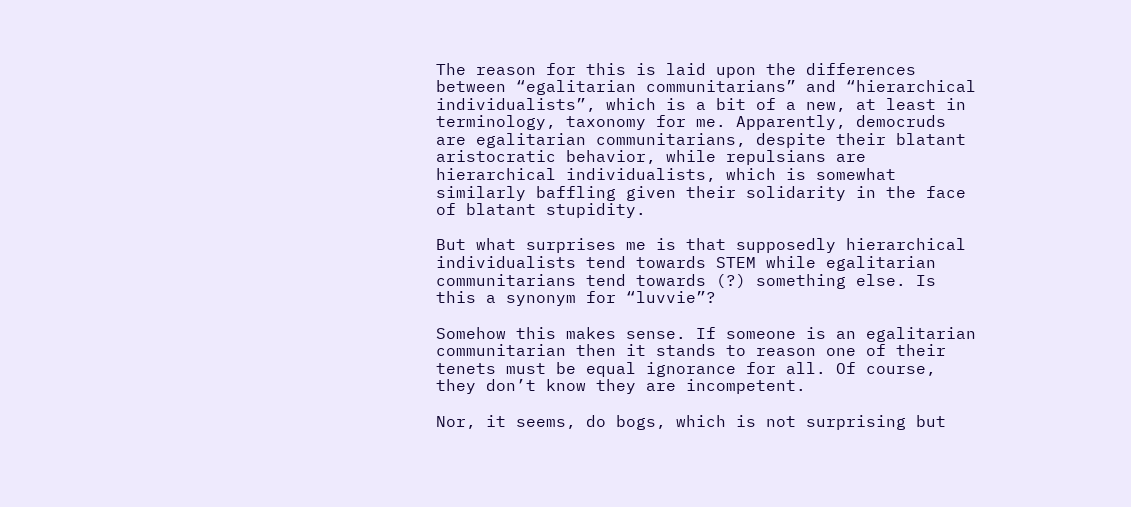The reason for this is laid upon the differences between “egalitarian communitarians” and “hierarchical individualists”, which is a bit of a new, at least in terminology, taxonomy for me. Apparently, democruds are egalitarian communitarians, despite their blatant aristocratic behavior, while repulsians are hierarchical individualists, which is somewhat similarly baffling given their solidarity in the face of blatant stupidity.

But what surprises me is that supposedly hierarchical individualists tend towards STEM while egalitarian communitarians tend towards (?) something else. Is this a synonym for “luvvie”?

Somehow this makes sense. If someone is an egalitarian communitarian then it stands to reason one of their tenets must be equal ignorance for all. Of course, they don’t know they are incompetent.

Nor, it seems, do bogs, which is not surprising but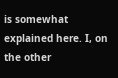is somewhat explained here. I, on the other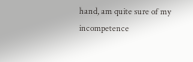hand, am quite sure of my incompetence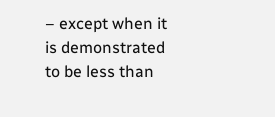– except when it is demonstrated to be less than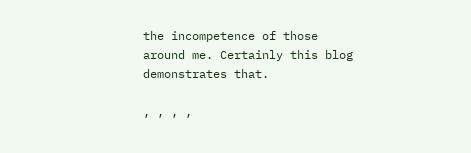the incompetence of those around me. Certainly this blog demonstrates that.

, , , ,